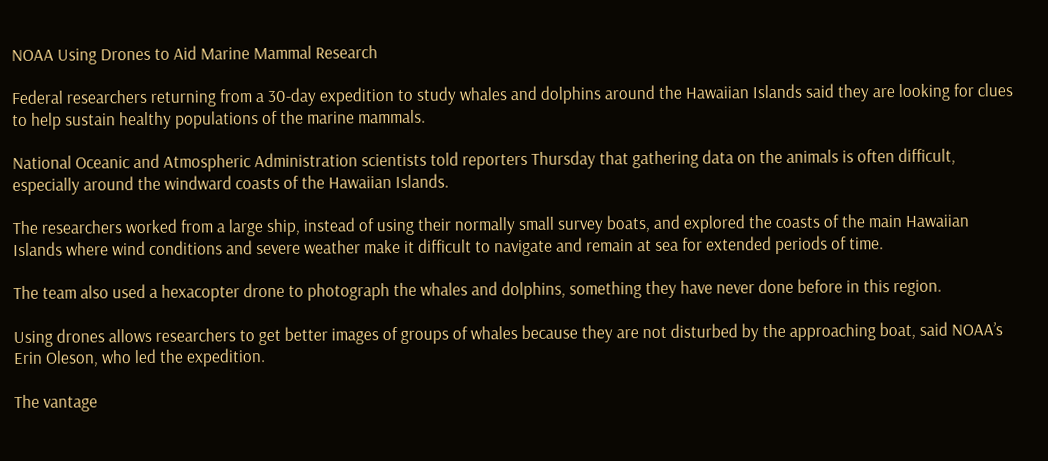NOAA Using Drones to Aid Marine Mammal Research

Federal researchers returning from a 30-day expedition to study whales and dolphins around the Hawaiian Islands said they are looking for clues to help sustain healthy populations of the marine mammals.

National Oceanic and Atmospheric Administration scientists told reporters Thursday that gathering data on the animals is often difficult, especially around the windward coasts of the Hawaiian Islands.

The researchers worked from a large ship, instead of using their normally small survey boats, and explored the coasts of the main Hawaiian Islands where wind conditions and severe weather make it difficult to navigate and remain at sea for extended periods of time.

The team also used a hexacopter drone to photograph the whales and dolphins, something they have never done before in this region.

Using drones allows researchers to get better images of groups of whales because they are not disturbed by the approaching boat, said NOAA’s Erin Oleson, who led the expedition.

The vantage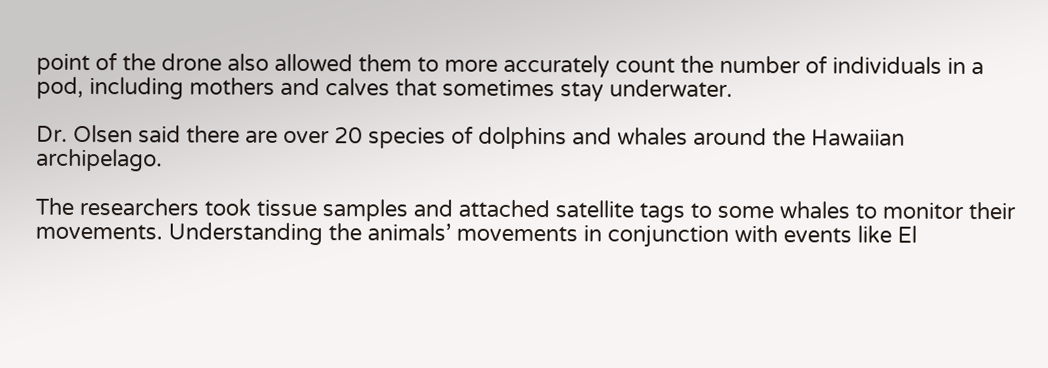point of the drone also allowed them to more accurately count the number of individuals in a pod, including mothers and calves that sometimes stay underwater.

Dr. Olsen said there are over 20 species of dolphins and whales around the Hawaiian archipelago.

The researchers took tissue samples and attached satellite tags to some whales to monitor their movements. Understanding the animals’ movements in conjunction with events like El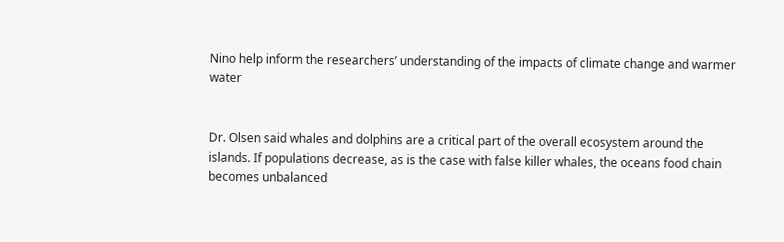Nino help inform the researchers’ understanding of the impacts of climate change and warmer water


Dr. Olsen said whales and dolphins are a critical part of the overall ecosystem around the islands. If populations decrease, as is the case with false killer whales, the oceans food chain becomes unbalanced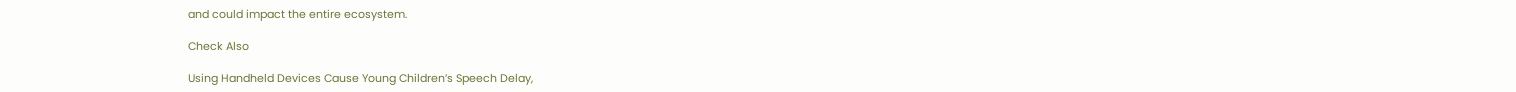and could impact the entire ecosystem.

Check Also

Using Handheld Devices Cause Young Children’s Speech Delay,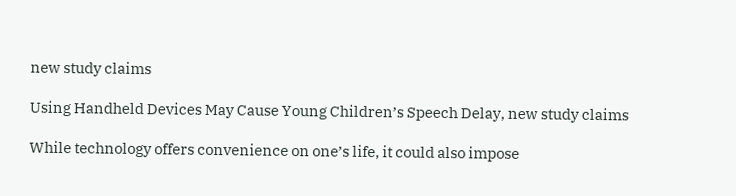new study claims

Using Handheld Devices May Cause Young Children’s Speech Delay, new study claims

While technology offers convenience on one’s life, it could also impose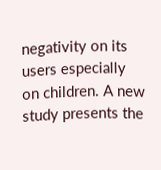negativity on its users especially on children. A new study presents the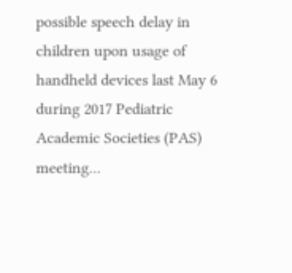possible speech delay in children upon usage of handheld devices last May 6 during 2017 Pediatric Academic Societies (PAS) meeting...